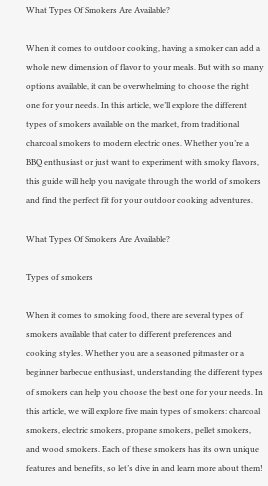What Types Of Smokers Are Available?

When it comes to outdoor cooking, having a smoker can add a whole new dimension of flavor to your meals. But with so many options available, it can be overwhelming to choose the right one for your needs. In this article, we’ll explore the different types of smokers available on the market, from traditional charcoal smokers to modern electric ones. Whether you’re a BBQ enthusiast or just want to experiment with smoky flavors, this guide will help you navigate through the world of smokers and find the perfect fit for your outdoor cooking adventures.

What Types Of Smokers Are Available?

Types of smokers

When it comes to smoking food, there are several types of smokers available that cater to different preferences and cooking styles. Whether you are a seasoned pitmaster or a beginner barbecue enthusiast, understanding the different types of smokers can help you choose the best one for your needs. In this article, we will explore five main types of smokers: charcoal smokers, electric smokers, propane smokers, pellet smokers, and wood smokers. Each of these smokers has its own unique features and benefits, so let’s dive in and learn more about them!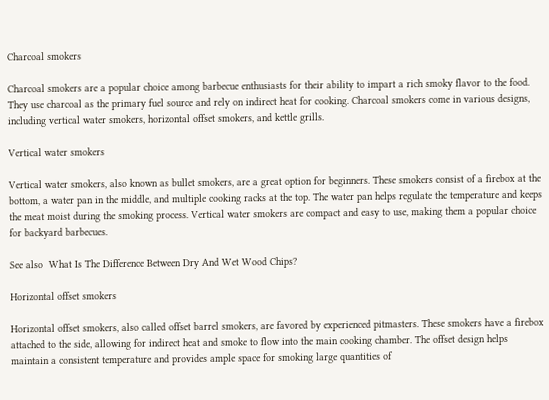Charcoal smokers

Charcoal smokers are a popular choice among barbecue enthusiasts for their ability to impart a rich smoky flavor to the food. They use charcoal as the primary fuel source and rely on indirect heat for cooking. Charcoal smokers come in various designs, including vertical water smokers, horizontal offset smokers, and kettle grills.

Vertical water smokers

Vertical water smokers, also known as bullet smokers, are a great option for beginners. These smokers consist of a firebox at the bottom, a water pan in the middle, and multiple cooking racks at the top. The water pan helps regulate the temperature and keeps the meat moist during the smoking process. Vertical water smokers are compact and easy to use, making them a popular choice for backyard barbecues.

See also  What Is The Difference Between Dry And Wet Wood Chips?

Horizontal offset smokers

Horizontal offset smokers, also called offset barrel smokers, are favored by experienced pitmasters. These smokers have a firebox attached to the side, allowing for indirect heat and smoke to flow into the main cooking chamber. The offset design helps maintain a consistent temperature and provides ample space for smoking large quantities of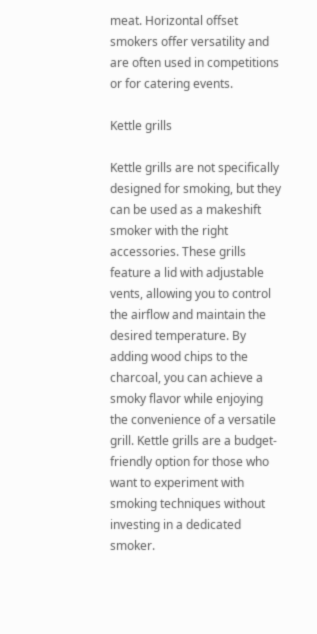meat. Horizontal offset smokers offer versatility and are often used in competitions or for catering events.

Kettle grills

Kettle grills are not specifically designed for smoking, but they can be used as a makeshift smoker with the right accessories. These grills feature a lid with adjustable vents, allowing you to control the airflow and maintain the desired temperature. By adding wood chips to the charcoal, you can achieve a smoky flavor while enjoying the convenience of a versatile grill. Kettle grills are a budget-friendly option for those who want to experiment with smoking techniques without investing in a dedicated smoker.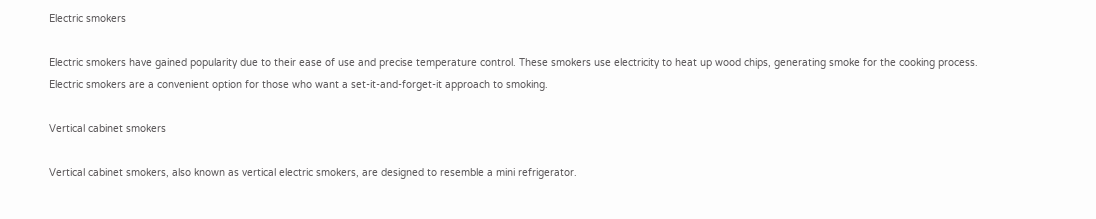Electric smokers

Electric smokers have gained popularity due to their ease of use and precise temperature control. These smokers use electricity to heat up wood chips, generating smoke for the cooking process. Electric smokers are a convenient option for those who want a set-it-and-forget-it approach to smoking.

Vertical cabinet smokers

Vertical cabinet smokers, also known as vertical electric smokers, are designed to resemble a mini refrigerator.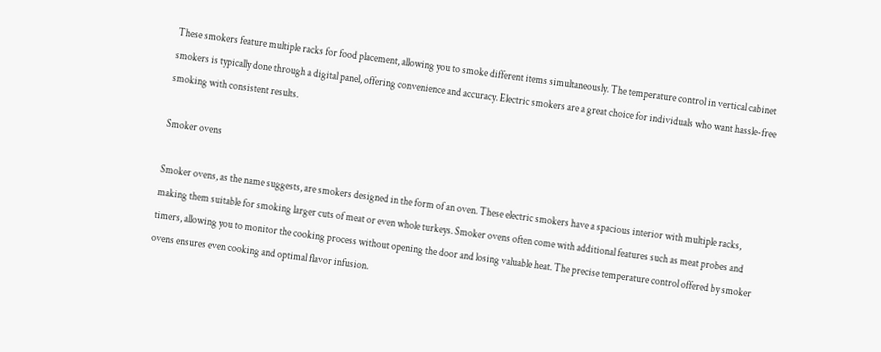These smokers feature multiple racks for food placement, allowing you to smoke different items simultaneously. The temperature control in vertical cabinet smokers is typically done through a digital panel, offering convenience and accuracy. Electric smokers are a great choice for individuals who want hassle-free smoking with consistent results.

Smoker ovens

Smoker ovens, as the name suggests, are smokers designed in the form of an oven. These electric smokers have a spacious interior with multiple racks, making them suitable for smoking larger cuts of meat or even whole turkeys. Smoker ovens often come with additional features such as meat probes and timers, allowing you to monitor the cooking process without opening the door and losing valuable heat. The precise temperature control offered by smoker ovens ensures even cooking and optimal flavor infusion.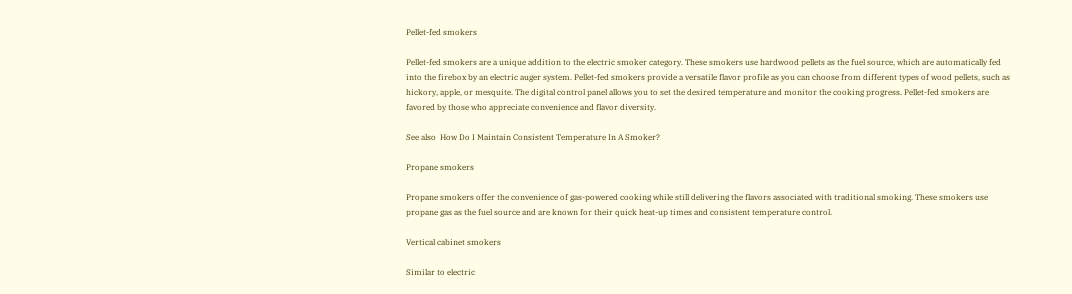Pellet-fed smokers

Pellet-fed smokers are a unique addition to the electric smoker category. These smokers use hardwood pellets as the fuel source, which are automatically fed into the firebox by an electric auger system. Pellet-fed smokers provide a versatile flavor profile as you can choose from different types of wood pellets, such as hickory, apple, or mesquite. The digital control panel allows you to set the desired temperature and monitor the cooking progress. Pellet-fed smokers are favored by those who appreciate convenience and flavor diversity.

See also  How Do I Maintain Consistent Temperature In A Smoker?

Propane smokers

Propane smokers offer the convenience of gas-powered cooking while still delivering the flavors associated with traditional smoking. These smokers use propane gas as the fuel source and are known for their quick heat-up times and consistent temperature control.

Vertical cabinet smokers

Similar to electric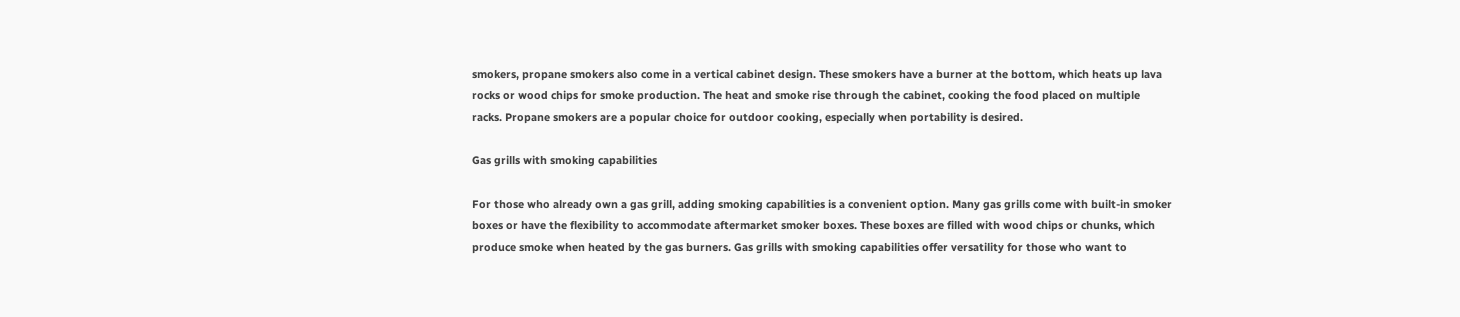smokers, propane smokers also come in a vertical cabinet design. These smokers have a burner at the bottom, which heats up lava rocks or wood chips for smoke production. The heat and smoke rise through the cabinet, cooking the food placed on multiple racks. Propane smokers are a popular choice for outdoor cooking, especially when portability is desired.

Gas grills with smoking capabilities

For those who already own a gas grill, adding smoking capabilities is a convenient option. Many gas grills come with built-in smoker boxes or have the flexibility to accommodate aftermarket smoker boxes. These boxes are filled with wood chips or chunks, which produce smoke when heated by the gas burners. Gas grills with smoking capabilities offer versatility for those who want to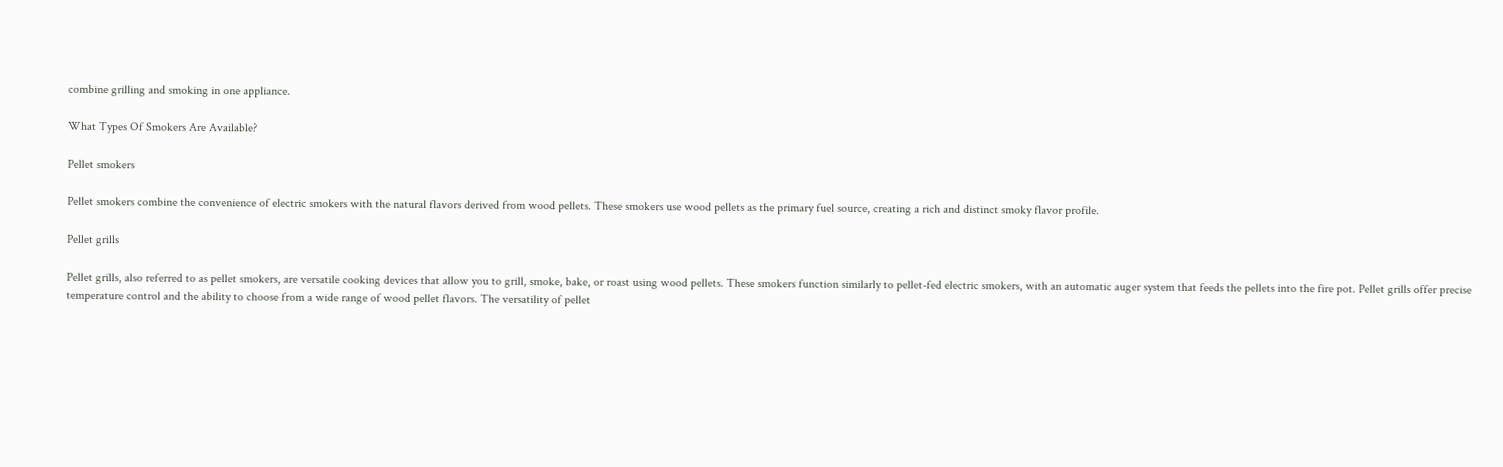combine grilling and smoking in one appliance.

What Types Of Smokers Are Available?

Pellet smokers

Pellet smokers combine the convenience of electric smokers with the natural flavors derived from wood pellets. These smokers use wood pellets as the primary fuel source, creating a rich and distinct smoky flavor profile.

Pellet grills

Pellet grills, also referred to as pellet smokers, are versatile cooking devices that allow you to grill, smoke, bake, or roast using wood pellets. These smokers function similarly to pellet-fed electric smokers, with an automatic auger system that feeds the pellets into the fire pot. Pellet grills offer precise temperature control and the ability to choose from a wide range of wood pellet flavors. The versatility of pellet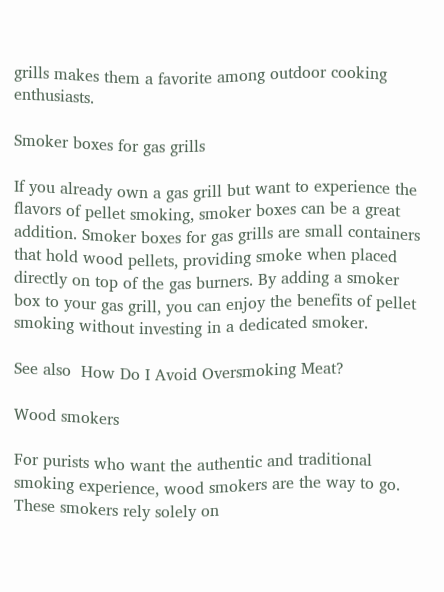grills makes them a favorite among outdoor cooking enthusiasts.

Smoker boxes for gas grills

If you already own a gas grill but want to experience the flavors of pellet smoking, smoker boxes can be a great addition. Smoker boxes for gas grills are small containers that hold wood pellets, providing smoke when placed directly on top of the gas burners. By adding a smoker box to your gas grill, you can enjoy the benefits of pellet smoking without investing in a dedicated smoker.

See also  How Do I Avoid Oversmoking Meat?

Wood smokers

For purists who want the authentic and traditional smoking experience, wood smokers are the way to go. These smokers rely solely on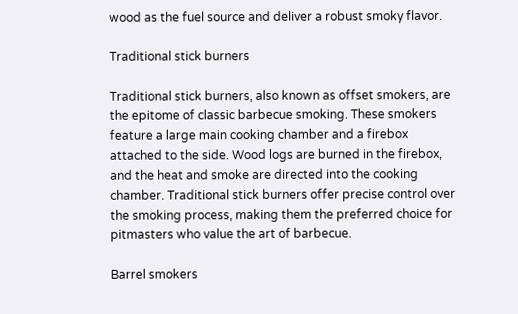wood as the fuel source and deliver a robust smoky flavor.

Traditional stick burners

Traditional stick burners, also known as offset smokers, are the epitome of classic barbecue smoking. These smokers feature a large main cooking chamber and a firebox attached to the side. Wood logs are burned in the firebox, and the heat and smoke are directed into the cooking chamber. Traditional stick burners offer precise control over the smoking process, making them the preferred choice for pitmasters who value the art of barbecue.

Barrel smokers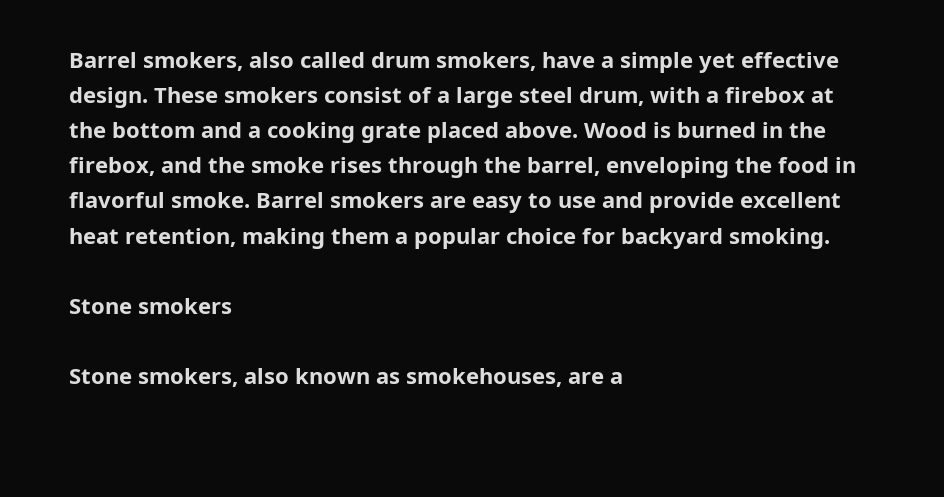Barrel smokers, also called drum smokers, have a simple yet effective design. These smokers consist of a large steel drum, with a firebox at the bottom and a cooking grate placed above. Wood is burned in the firebox, and the smoke rises through the barrel, enveloping the food in flavorful smoke. Barrel smokers are easy to use and provide excellent heat retention, making them a popular choice for backyard smoking.

Stone smokers

Stone smokers, also known as smokehouses, are a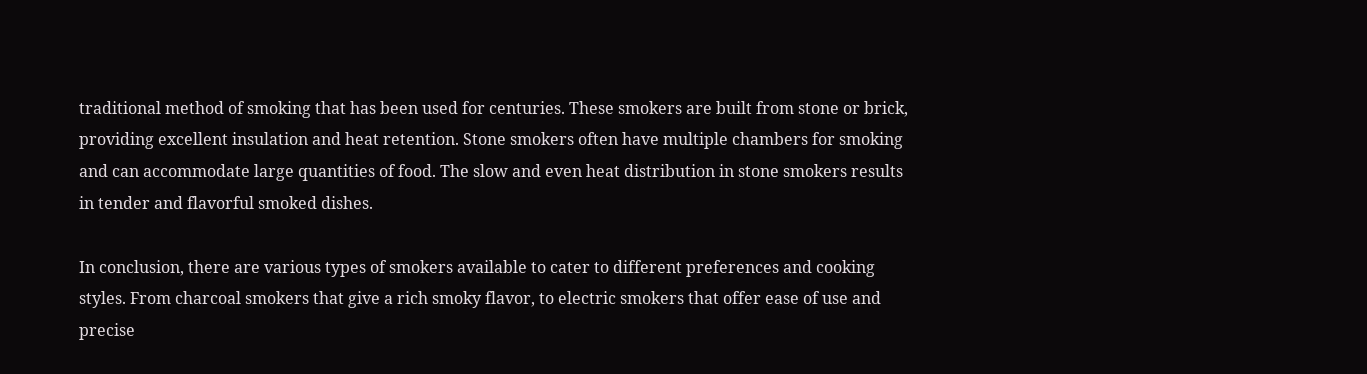traditional method of smoking that has been used for centuries. These smokers are built from stone or brick, providing excellent insulation and heat retention. Stone smokers often have multiple chambers for smoking and can accommodate large quantities of food. The slow and even heat distribution in stone smokers results in tender and flavorful smoked dishes.

In conclusion, there are various types of smokers available to cater to different preferences and cooking styles. From charcoal smokers that give a rich smoky flavor, to electric smokers that offer ease of use and precise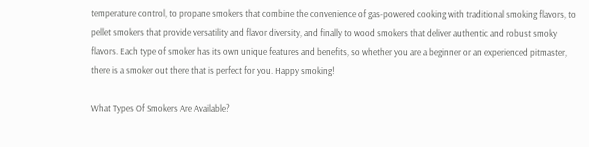temperature control, to propane smokers that combine the convenience of gas-powered cooking with traditional smoking flavors, to pellet smokers that provide versatility and flavor diversity, and finally to wood smokers that deliver authentic and robust smoky flavors. Each type of smoker has its own unique features and benefits, so whether you are a beginner or an experienced pitmaster, there is a smoker out there that is perfect for you. Happy smoking!

What Types Of Smokers Are Available?